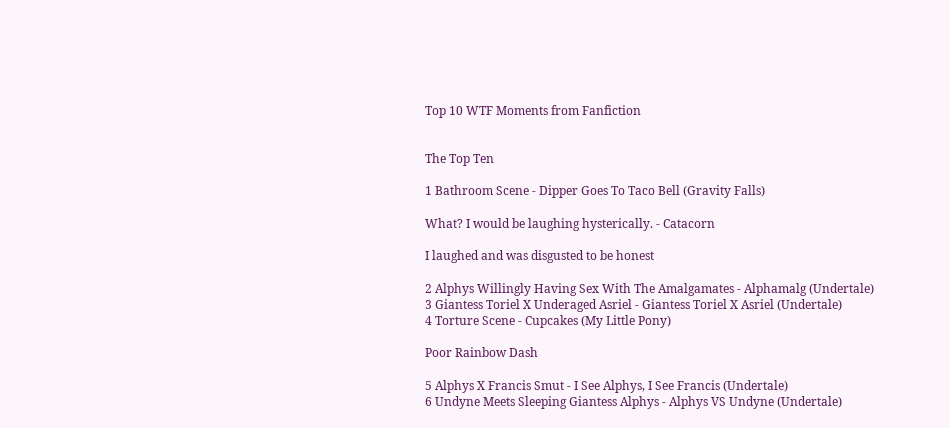Top 10 WTF Moments from Fanfiction


The Top Ten

1 Bathroom Scene - Dipper Goes To Taco Bell (Gravity Falls)

What? I would be laughing hysterically. - Catacorn

I laughed and was disgusted to be honest

2 Alphys Willingly Having Sex With The Amalgamates - Alphamalg (Undertale)
3 Giantess Toriel X Underaged Asriel - Giantess Toriel X Asriel (Undertale)
4 Torture Scene - Cupcakes (My Little Pony)

Poor Rainbow Dash

5 Alphys X Francis Smut - I See Alphys, I See Francis (Undertale)
6 Undyne Meets Sleeping Giantess Alphys - Alphys VS Undyne (Undertale)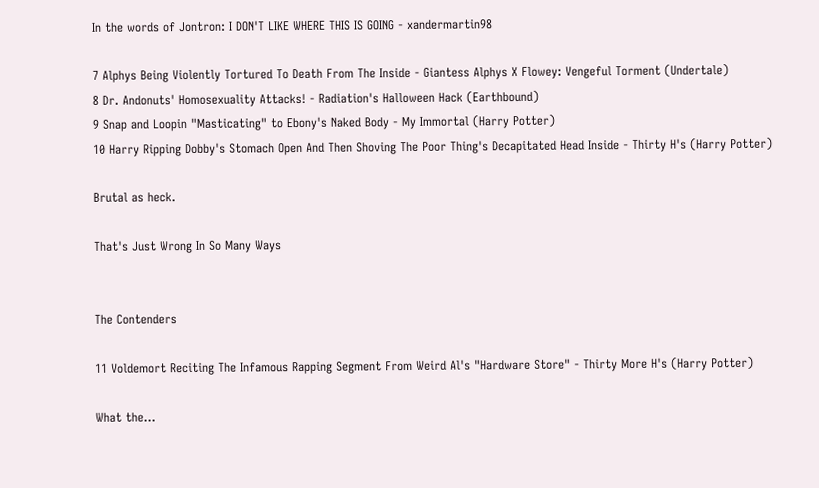In the words of Jontron: I DON'T LIKE WHERE THIS IS GOING - xandermartin98

7 Alphys Being Violently Tortured To Death From The Inside - Giantess Alphys X Flowey: Vengeful Torment (Undertale)
8 Dr. Andonuts' Homosexuality Attacks! - Radiation's Halloween Hack (Earthbound)
9 Snap and Loopin "Masticating" to Ebony's Naked Body - My Immortal (Harry Potter)
10 Harry Ripping Dobby's Stomach Open And Then Shoving The Poor Thing's Decapitated Head Inside - Thirty H's (Harry Potter)

Brutal as heck.

That's Just Wrong In So Many Ways


The Contenders

11 Voldemort Reciting The Infamous Rapping Segment From Weird Al's "Hardware Store" - Thirty More H's (Harry Potter)

What the...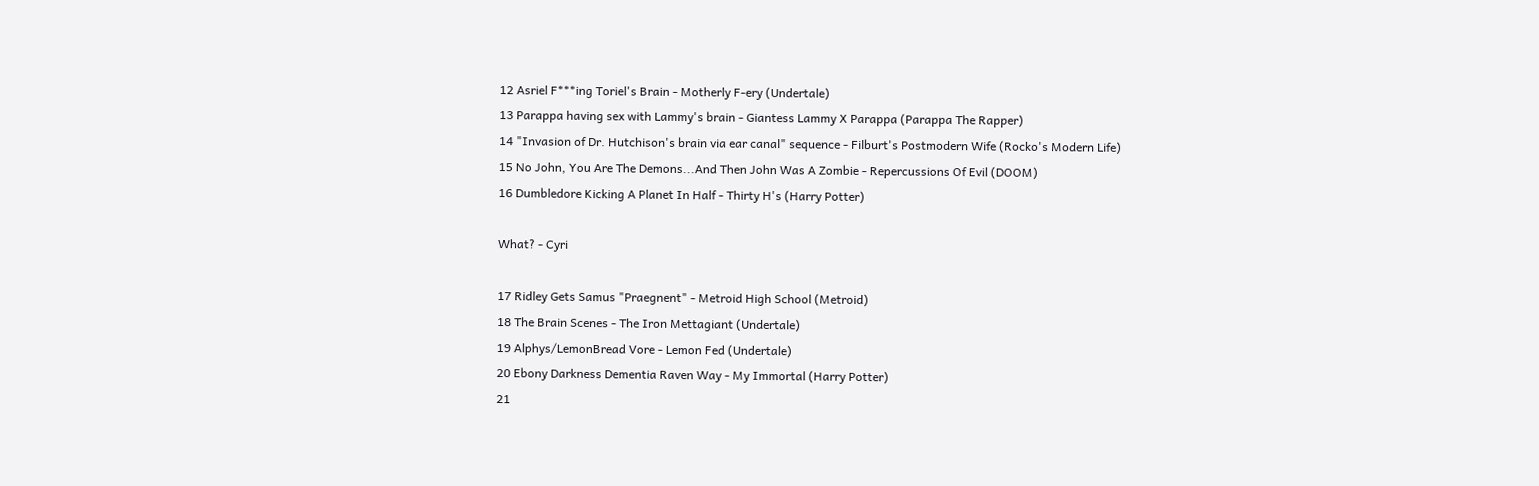12 Asriel F***ing Toriel's Brain - Motherly F-ery (Undertale)
13 Parappa having sex with Lammy's brain - Giantess Lammy X Parappa (Parappa The Rapper)
14 "Invasion of Dr. Hutchison's brain via ear canal" sequence - Filburt's Postmodern Wife (Rocko's Modern Life)
15 No John, You Are The Demons...And Then John Was A Zombie - Repercussions Of Evil (DOOM)
16 Dumbledore Kicking A Planet In Half - Thirty H's (Harry Potter)

What? - Cyri

17 Ridley Gets Samus "Praegnent" - Metroid High School (Metroid)
18 The Brain Scenes - The Iron Mettagiant (Undertale)
19 Alphys/LemonBread Vore - Lemon Fed (Undertale)
20 Ebony Darkness Dementia Raven Way - My Immortal (Harry Potter)
21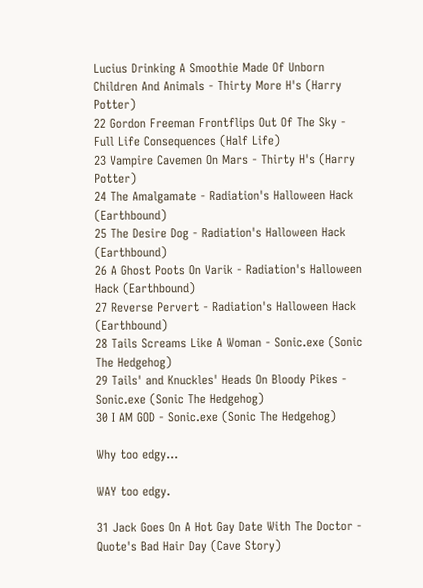Lucius Drinking A Smoothie Made Of Unborn Children And Animals - Thirty More H's (Harry Potter)
22 Gordon Freeman Frontflips Out Of The Sky - Full Life Consequences (Half Life)
23 Vampire Cavemen On Mars - Thirty H's (Harry Potter)
24 The Amalgamate - Radiation's Halloween Hack (Earthbound)
25 The Desire Dog - Radiation's Halloween Hack (Earthbound)
26 A Ghost Poots On Varik - Radiation's Halloween Hack (Earthbound)
27 Reverse Pervert - Radiation's Halloween Hack (Earthbound)
28 Tails Screams Like A Woman - Sonic.exe (Sonic The Hedgehog)
29 Tails' and Knuckles' Heads On Bloody Pikes - Sonic.exe (Sonic The Hedgehog)
30 I AM GOD - Sonic.exe (Sonic The Hedgehog)

Why too edgy...

WAY too edgy.

31 Jack Goes On A Hot Gay Date With The Doctor - Quote's Bad Hair Day (Cave Story)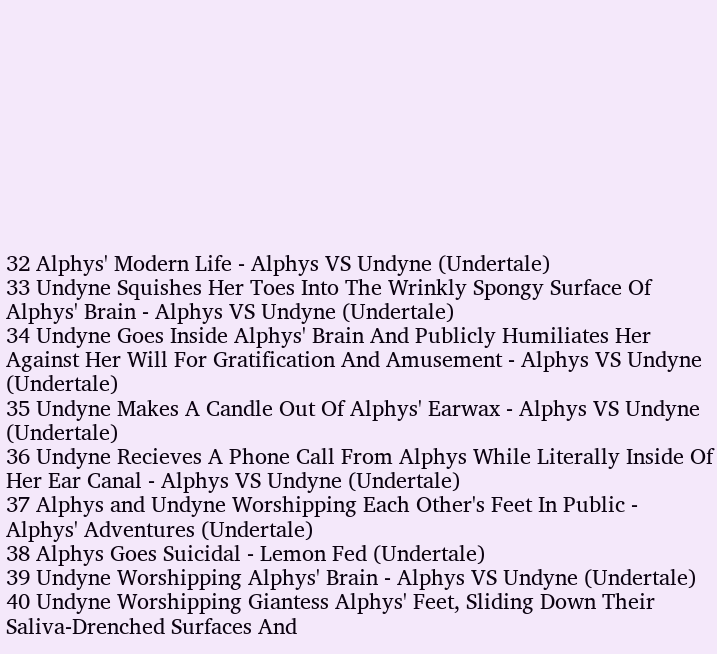32 Alphys' Modern Life - Alphys VS Undyne (Undertale)
33 Undyne Squishes Her Toes Into The Wrinkly Spongy Surface Of Alphys' Brain - Alphys VS Undyne (Undertale)
34 Undyne Goes Inside Alphys' Brain And Publicly Humiliates Her Against Her Will For Gratification And Amusement - Alphys VS Undyne (Undertale)
35 Undyne Makes A Candle Out Of Alphys' Earwax - Alphys VS Undyne (Undertale)
36 Undyne Recieves A Phone Call From Alphys While Literally Inside Of Her Ear Canal - Alphys VS Undyne (Undertale)
37 Alphys and Undyne Worshipping Each Other's Feet In Public - Alphys' Adventures (Undertale)
38 Alphys Goes Suicidal - Lemon Fed (Undertale)
39 Undyne Worshipping Alphys' Brain - Alphys VS Undyne (Undertale)
40 Undyne Worshipping Giantess Alphys' Feet, Sliding Down Their Saliva-Drenched Surfaces And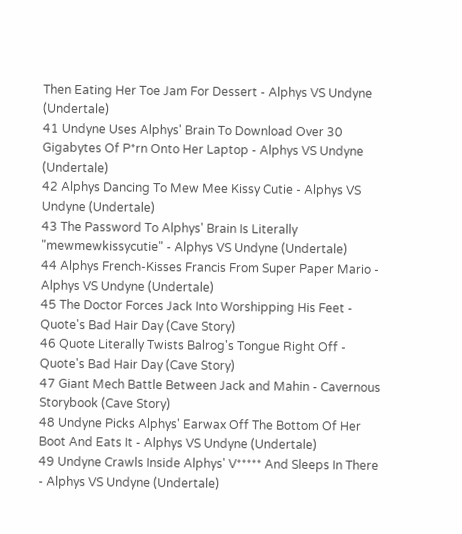Then Eating Her Toe Jam For Dessert - Alphys VS Undyne (Undertale)
41 Undyne Uses Alphys' Brain To Download Over 30 Gigabytes Of P*rn Onto Her Laptop - Alphys VS Undyne (Undertale)
42 Alphys Dancing To Mew Mee Kissy Cutie - Alphys VS Undyne (Undertale)
43 The Password To Alphys' Brain Is Literally "mewmewkissycutie" - Alphys VS Undyne (Undertale)
44 Alphys French-Kisses Francis From Super Paper Mario - Alphys VS Undyne (Undertale)
45 The Doctor Forces Jack Into Worshipping His Feet - Quote's Bad Hair Day (Cave Story)
46 Quote Literally Twists Balrog's Tongue Right Off - Quote's Bad Hair Day (Cave Story)
47 Giant Mech Battle Between Jack and Mahin - Cavernous Storybook (Cave Story)
48 Undyne Picks Alphys' Earwax Off The Bottom Of Her Boot And Eats It - Alphys VS Undyne (Undertale)
49 Undyne Crawls Inside Alphys' V***** And Sleeps In There - Alphys VS Undyne (Undertale)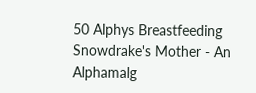50 Alphys Breastfeeding Snowdrake's Mother - An Alphamalg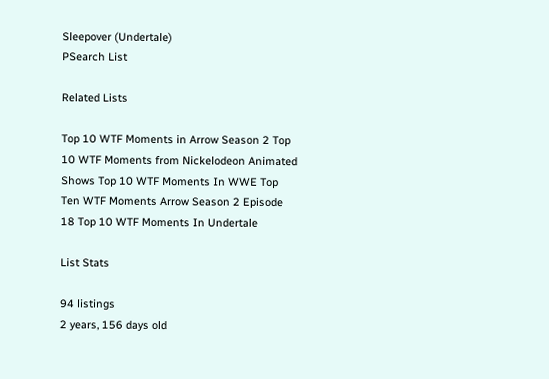Sleepover (Undertale)
PSearch List

Related Lists

Top 10 WTF Moments in Arrow Season 2 Top 10 WTF Moments from Nickelodeon Animated Shows Top 10 WTF Moments In WWE Top Ten WTF Moments Arrow Season 2 Episode 18 Top 10 WTF Moments In Undertale

List Stats

94 listings
2 years, 156 days old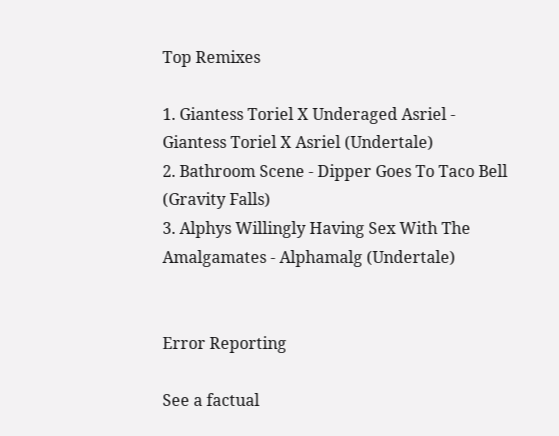Top Remixes

1. Giantess Toriel X Underaged Asriel - Giantess Toriel X Asriel (Undertale)
2. Bathroom Scene - Dipper Goes To Taco Bell (Gravity Falls)
3. Alphys Willingly Having Sex With The Amalgamates - Alphamalg (Undertale)


Error Reporting

See a factual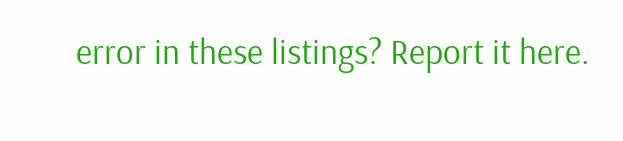error in these listings? Report it here.